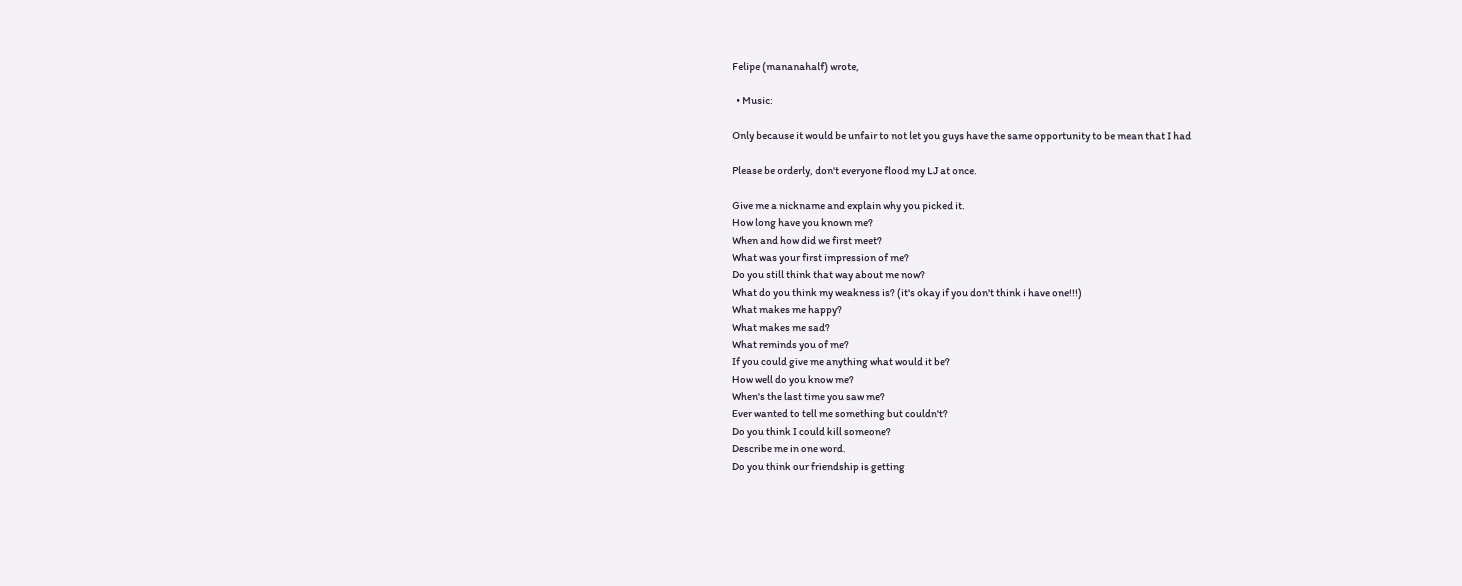Felipe (mananahalf) wrote,

  • Music:

Only because it would be unfair to not let you guys have the same opportunity to be mean that I had

Please be orderly, don't everyone flood my LJ at once.

Give me a nickname and explain why you picked it.
How long have you known me?
When and how did we first meet?
What was your first impression of me?
Do you still think that way about me now?
What do you think my weakness is? (it's okay if you don't think i have one!!!)
What makes me happy?
What makes me sad?
What reminds you of me?
If you could give me anything what would it be?
How well do you know me?
When's the last time you saw me?
Ever wanted to tell me something but couldn't?
Do you think I could kill someone?
Describe me in one word.
Do you think our friendship is getting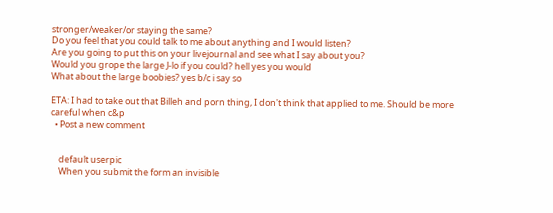stronger/weaker/or staying the same?
Do you feel that you could talk to me about anything and I would listen?
Are you going to put this on your livejournal and see what I say about you?
Would you grope the large J-lo if you could? hell yes you would
What about the large boobies? yes b/c i say so

ETA: I had to take out that Billeh and porn thing, I don't think that applied to me. Should be more careful when c&p
  • Post a new comment


    default userpic
    When you submit the form an invisible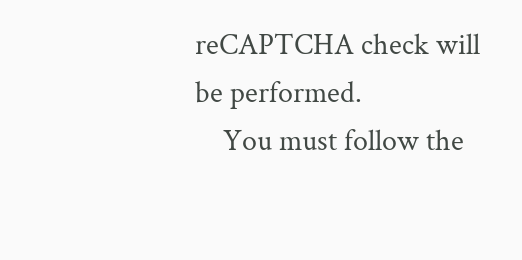reCAPTCHA check will be performed.
    You must follow the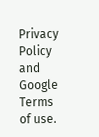Privacy Policy and Google Terms of use.